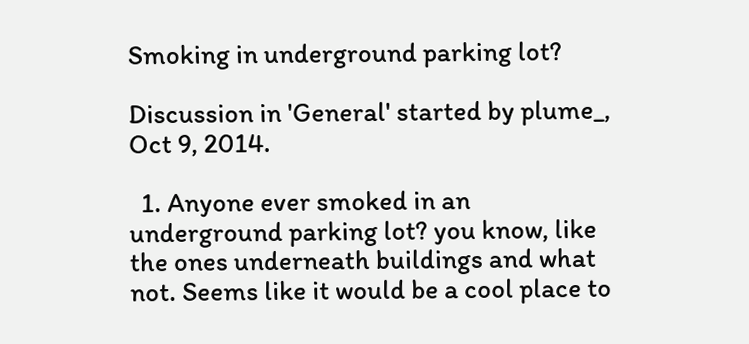Smoking in underground parking lot?

Discussion in 'General' started by plume_, Oct 9, 2014.

  1. Anyone ever smoked in an underground parking lot? you know, like the ones underneath buildings and what not. Seems like it would be a cool place to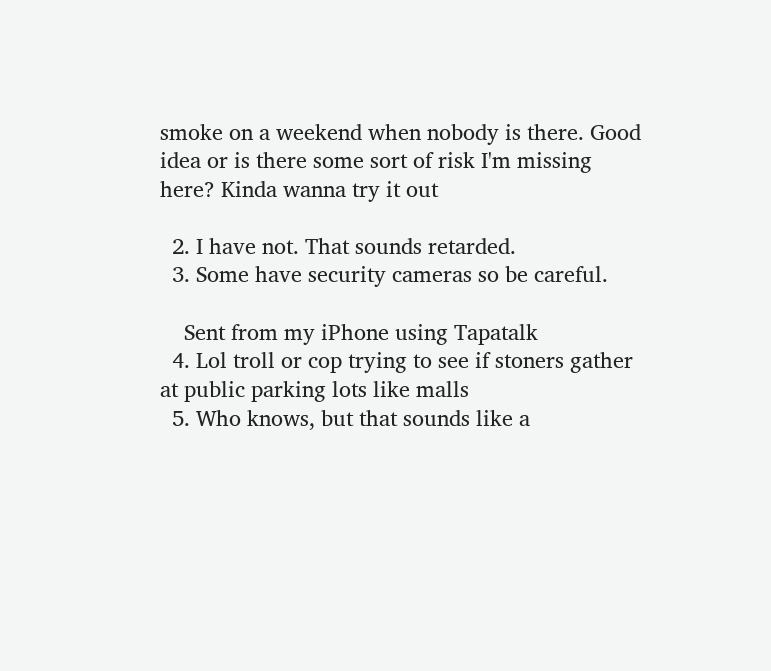smoke on a weekend when nobody is there. Good idea or is there some sort of risk I'm missing here? Kinda wanna try it out

  2. I have not. That sounds retarded.
  3. Some have security cameras so be careful.

    Sent from my iPhone using Tapatalk
  4. Lol troll or cop trying to see if stoners gather at public parking lots like malls
  5. Who knows, but that sounds like a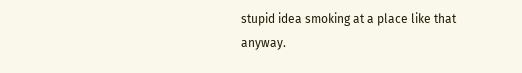stupid idea smoking at a place like that anyway.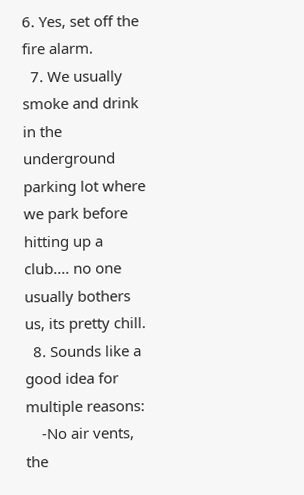6. Yes, set off the fire alarm.
  7. We usually smoke and drink in the underground parking lot where we park before hitting up a club.... no one usually bothers us, its pretty chill.
  8. Sounds like a good idea for multiple reasons:
    -No air vents, the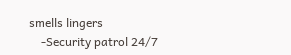smells lingers
    -Security patrol 24/7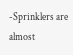-Sprinklers are almost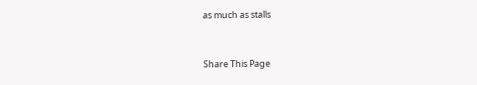as much as stalls


Share This Page